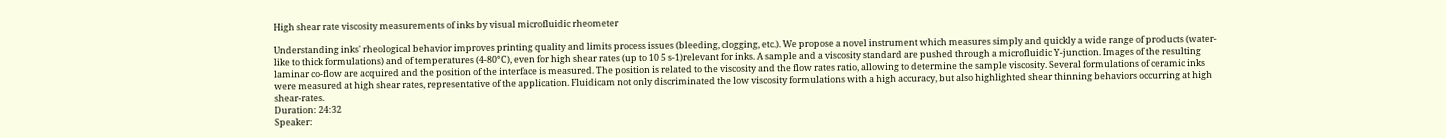High shear rate viscosity measurements of inks by visual microfluidic rheometer

Understanding inks' rheological behavior improves printing quality and limits process issues (bleeding, clogging, etc.). We propose a novel instrument which measures simply and quickly a wide range of products (water-like to thick formulations) and of temperatures (4-80°C), even for high shear rates (up to 10 5 s-1)relevant for inks. A sample and a viscosity standard are pushed through a microfluidic Y-junction. Images of the resulting laminar co-flow are acquired and the position of the interface is measured. The position is related to the viscosity and the flow rates ratio, allowing to determine the sample viscosity. Several formulations of ceramic inks were measured at high shear rates, representative of the application. Fluidicam not only discriminated the low viscosity formulations with a high accuracy, but also highlighted shear thinning behaviors occurring at high shear-rates.
Duration: 24:32
Speaker: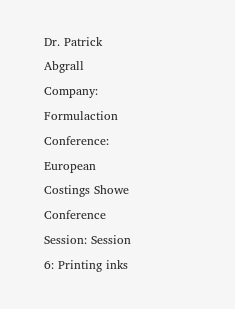Dr. Patrick Abgrall
Company: Formulaction
Conference: European Costings Showe Conference
Session: Session 6: Printing inks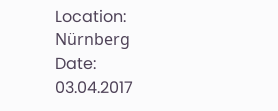Location: Nürnberg
Date: 03.04.2017